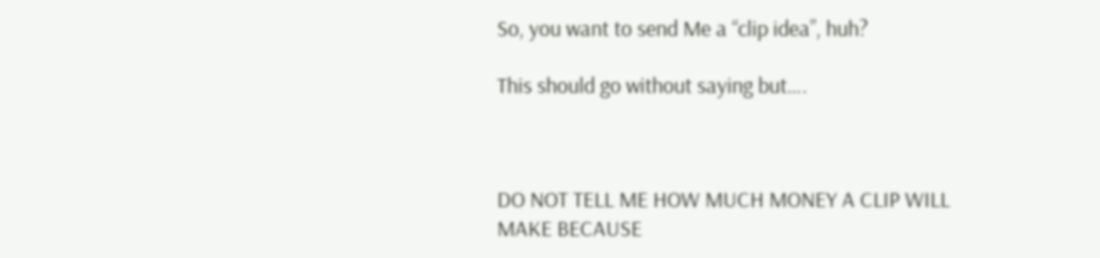So, you want to send Me a “clip idea”, huh?

This should go without saying but….



DO NOT TELL ME HOW MUCH MONEY A CLIP WILL MAKE BECAUSE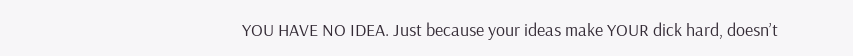YOU HAVE NO IDEA. Just because your ideas make YOUR dick hard, doesn’t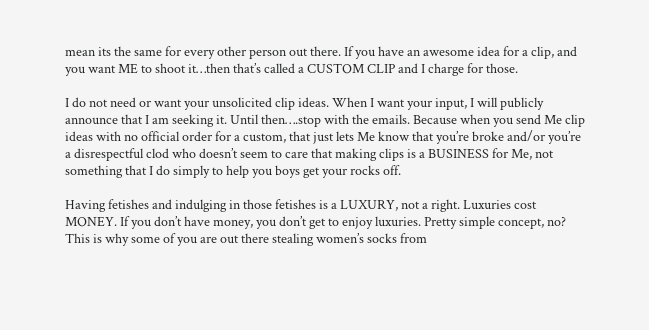mean its the same for every other person out there. If you have an awesome idea for a clip, and you want ME to shoot it…then that’s called a CUSTOM CLIP and I charge for those.

I do not need or want your unsolicited clip ideas. When I want your input, I will publicly announce that I am seeking it. Until then….stop with the emails. Because when you send Me clip ideas with no official order for a custom, that just lets Me know that you’re broke and/or you’re a disrespectful clod who doesn’t seem to care that making clips is a BUSINESS for Me, not something that I do simply to help you boys get your rocks off.

Having fetishes and indulging in those fetishes is a LUXURY, not a right. Luxuries cost MONEY. If you don’t have money, you don’t get to enjoy luxuries. Pretty simple concept, no? This is why some of you are out there stealing women’s socks from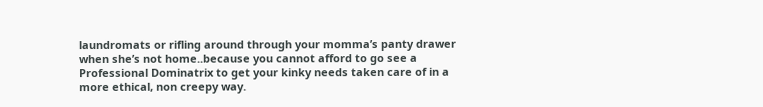laundromats or rifling around through your momma’s panty drawer when she’s not home..because you cannot afford to go see a Professional Dominatrix to get your kinky needs taken care of in a more ethical, non creepy way.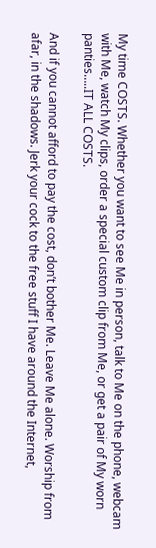My time COSTS. Whether you want to see Me in person, talk to Me on the phone, webcam with Me, watch My clips, order a special custom clip from Me, or get a pair of My worn panties…..IT ALL COSTS.

And if you cannot afford to pay the cost, don’t bother Me. Leave Me alone. Worship from afar, in the shadows. Jerk your cock to the free stuff I have around the Internet,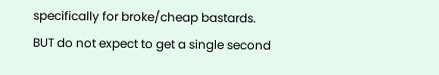specifically for broke/cheap bastards. BUT do not expect to get a single second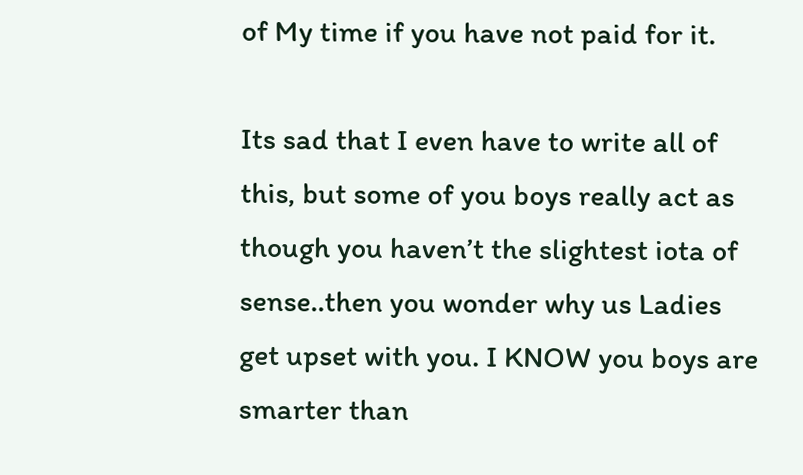of My time if you have not paid for it.

Its sad that I even have to write all of this, but some of you boys really act as though you haven’t the slightest iota of sense..then you wonder why us Ladies get upset with you. I KNOW you boys are smarter than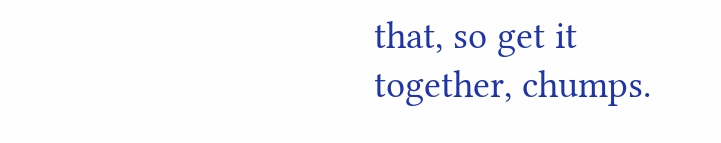that, so get it together, chumps.